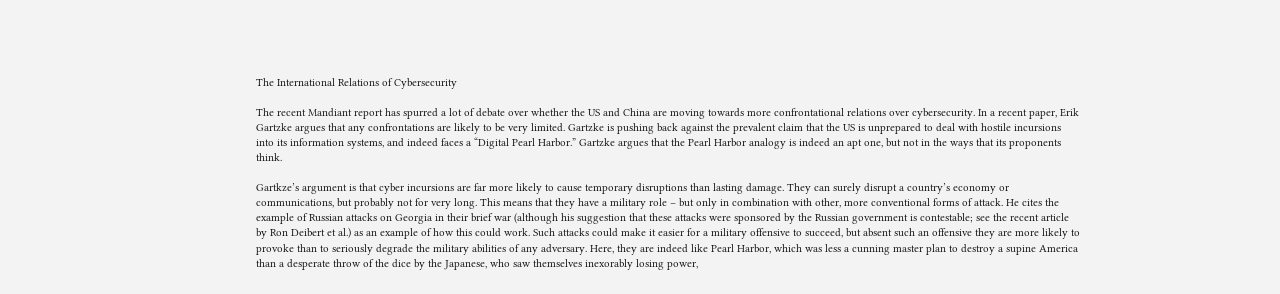The International Relations of Cybersecurity

The recent Mandiant report has spurred a lot of debate over whether the US and China are moving towards more confrontational relations over cybersecurity. In a recent paper, Erik Gartzke argues that any confrontations are likely to be very limited. Gartzke is pushing back against the prevalent claim that the US is unprepared to deal with hostile incursions into its information systems, and indeed faces a “Digital Pearl Harbor.” Gartzke argues that the Pearl Harbor analogy is indeed an apt one, but not in the ways that its proponents think.

Gartkze’s argument is that cyber incursions are far more likely to cause temporary disruptions than lasting damage. They can surely disrupt a country’s economy or communications, but probably not for very long. This means that they have a military role – but only in combination with other, more conventional forms of attack. He cites the example of Russian attacks on Georgia in their brief war (although his suggestion that these attacks were sponsored by the Russian government is contestable; see the recent article by Ron Deibert et al.) as an example of how this could work. Such attacks could make it easier for a military offensive to succeed, but absent such an offensive they are more likely to provoke than to seriously degrade the military abilities of any adversary. Here, they are indeed like Pearl Harbor, which was less a cunning master plan to destroy a supine America than a desperate throw of the dice by the Japanese, who saw themselves inexorably losing power,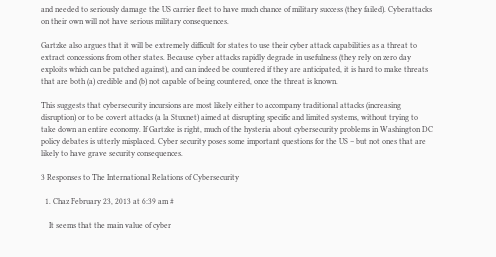and needed to seriously damage the US carrier fleet to have much chance of military success (they failed). Cyberattacks on their own will not have serious military consequences.

Gartzke also argues that it will be extremely difficult for states to use their cyber attack capabilities as a threat to extract concessions from other states. Because cyber attacks rapidly degrade in usefulness (they rely on zero day exploits which can be patched against), and can indeed be countered if they are anticipated, it is hard to make threats that are both (a) credible and (b) not capable of being countered, once the threat is known.

This suggests that cybersecurity incursions are most likely either to accompany traditional attacks (increasing disruption) or to be covert attacks (a la Stuxnet) aimed at disrupting specific and limited systems, without trying to take down an entire economy. If Gartzke is right, much of the hysteria about cybersecurity problems in Washington DC policy debates is utterly misplaced. Cyber security poses some important questions for the US – but not ones that are likely to have grave security consequences.

3 Responses to The International Relations of Cybersecurity

  1. Chaz February 23, 2013 at 6:39 am #

    It seems that the main value of cyber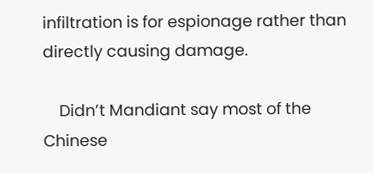infiltration is for espionage rather than directly causing damage.

    Didn’t Mandiant say most of the Chinese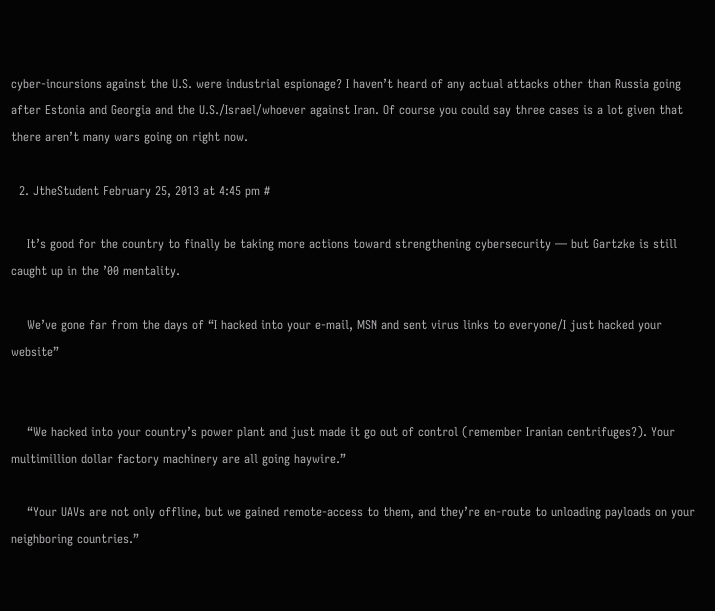cyber-incursions against the U.S. were industrial espionage? I haven’t heard of any actual attacks other than Russia going after Estonia and Georgia and the U.S./Israel/whoever against Iran. Of course you could say three cases is a lot given that there aren’t many wars going on right now.

  2. JtheStudent February 25, 2013 at 4:45 pm #

    It’s good for the country to finally be taking more actions toward strengthening cybersecurity — but Gartzke is still caught up in the ’00 mentality.

    We’ve gone far from the days of “I hacked into your e-mail, MSN and sent virus links to everyone/I just hacked your website”


    “We hacked into your country’s power plant and just made it go out of control (remember Iranian centrifuges?). Your multimillion dollar factory machinery are all going haywire.”

    “Your UAVs are not only offline, but we gained remote-access to them, and they’re en-route to unloading payloads on your neighboring countries.”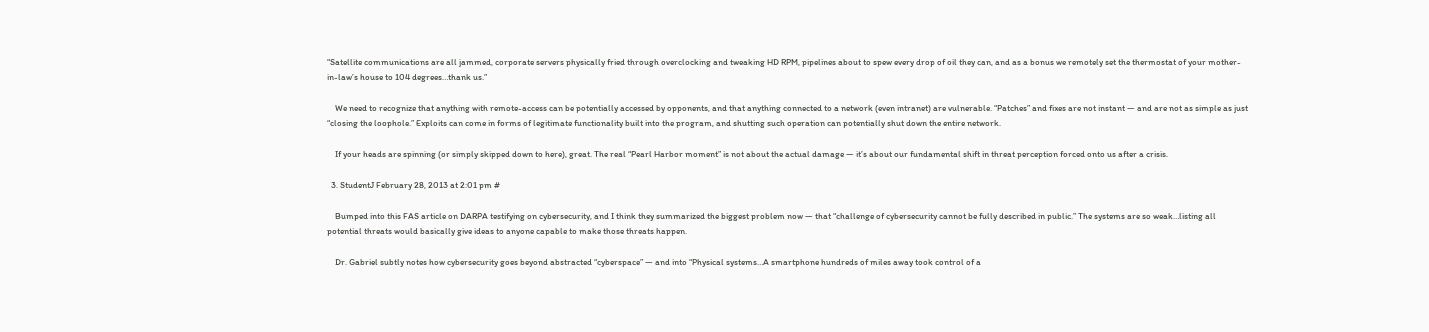“Satellite communications are all jammed, corporate servers physically fried through overclocking and tweaking HD RPM, pipelines about to spew every drop of oil they can, and as a bonus we remotely set the thermostat of your mother-in-law’s house to 104 degrees…thank us.”

    We need to recognize that anything with remote-access can be potentially accessed by opponents, and that anything connected to a network (even intranet) are vulnerable. “Patches” and fixes are not instant — and are not as simple as just “closing the loophole.” Exploits can come in forms of legitimate functionality built into the program, and shutting such operation can potentially shut down the entire network.

    If your heads are spinning (or simply skipped down to here), great. The real “Pearl Harbor moment” is not about the actual damage — it’s about our fundamental shift in threat perception forced onto us after a crisis.

  3. StudentJ February 28, 2013 at 2:01 pm #

    Bumped into this FAS article on DARPA testifying on cybersecurity, and I think they summarized the biggest problem now — that “challenge of cybersecurity cannot be fully described in public.” The systems are so weak…listing all potential threats would basically give ideas to anyone capable to make those threats happen.

    Dr. Gabriel subtly notes how cybersecurity goes beyond abstracted “cyberspace” — and into “Physical systems…A smartphone hundreds of miles away took control of a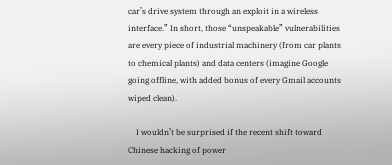car’s drive system through an exploit in a wireless interface.” In short, those “unspeakable” vulnerabilities are every piece of industrial machinery (from car plants to chemical plants) and data centers (imagine Google going offline, with added bonus of every Gmail accounts wiped clean).

    I wouldn’t be surprised if the recent shift toward Chinese hacking of power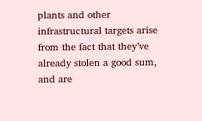plants and other infrastructural targets arise from the fact that they’ve already stolen a good sum, and are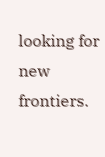looking for new frontiers.